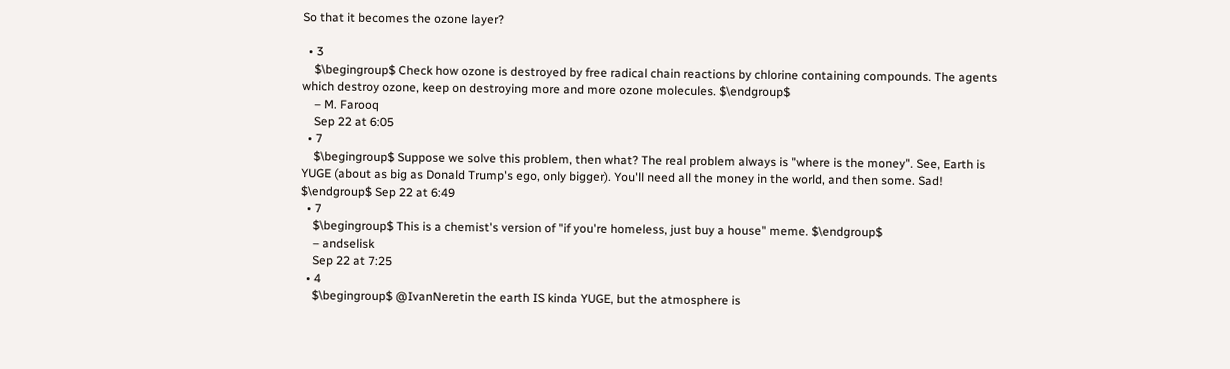So that it becomes the ozone layer?

  • 3
    $\begingroup$ Check how ozone is destroyed by free radical chain reactions by chlorine containing compounds. The agents which destroy ozone, keep on destroying more and more ozone molecules. $\endgroup$
    – M. Farooq
    Sep 22 at 6:05
  • 7
    $\begingroup$ Suppose we solve this problem, then what? The real problem always is "where is the money". See, Earth is YUGE (about as big as Donald Trump's ego, only bigger). You'll need all the money in the world, and then some. Sad! $\endgroup$ Sep 22 at 6:49
  • 7
    $\begingroup$ This is a chemist's version of "if you're homeless, just buy a house" meme. $\endgroup$
    – andselisk
    Sep 22 at 7:25
  • 4
    $\begingroup$ @IvanNeretin the earth IS kinda YUGE, but the atmosphere is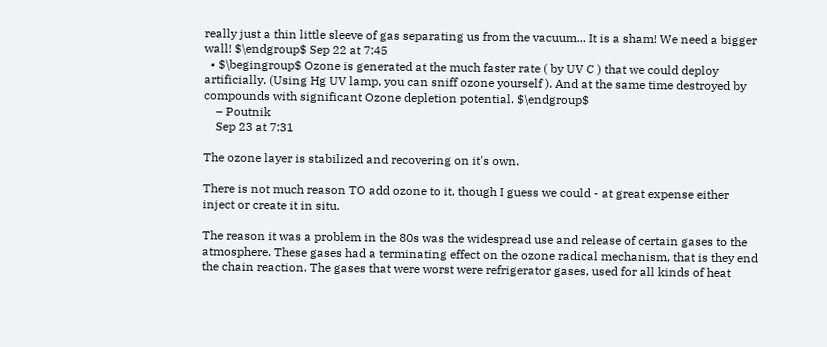really just a thin little sleeve of gas separating us from the vacuum... It is a sham! We need a bigger wall! $\endgroup$ Sep 22 at 7:45
  • $\begingroup$ Ozone is generated at the much faster rate ( by UV C ) that we could deploy artificially. (Using Hg UV lamp, you can sniff ozone yourself ). And at the same time destroyed by compounds with significant Ozone depletion potential. $\endgroup$
    – Poutnik
    Sep 23 at 7:31

The ozone layer is stabilized and recovering on it's own.

There is not much reason TO add ozone to it, though I guess we could - at great expense either inject or create it in situ.

The reason it was a problem in the 80s was the widespread use and release of certain gases to the atmosphere. These gases had a terminating effect on the ozone radical mechanism, that is they end the chain reaction. The gases that were worst were refrigerator gases, used for all kinds of heat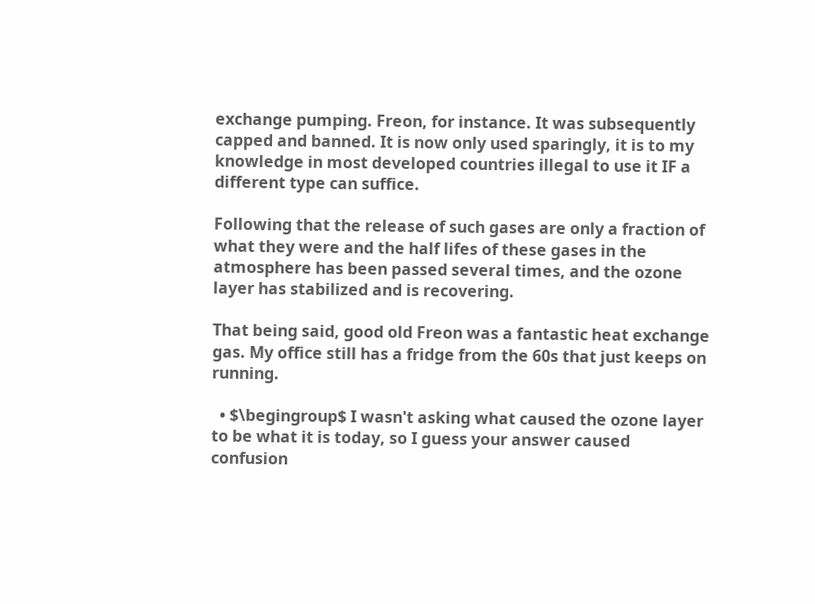exchange pumping. Freon, for instance. It was subsequently capped and banned. It is now only used sparingly, it is to my knowledge in most developed countries illegal to use it IF a different type can suffice.

Following that the release of such gases are only a fraction of what they were and the half lifes of these gases in the atmosphere has been passed several times, and the ozone layer has stabilized and is recovering.

That being said, good old Freon was a fantastic heat exchange gas. My office still has a fridge from the 60s that just keeps on running.

  • $\begingroup$ I wasn't asking what caused the ozone layer to be what it is today, so I guess your answer caused confusion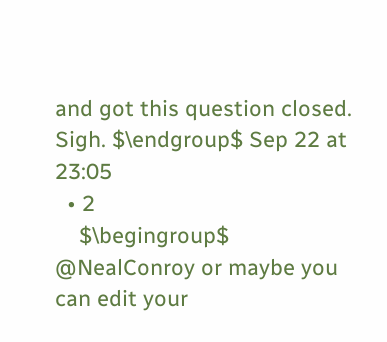and got this question closed. Sigh. $\endgroup$ Sep 22 at 23:05
  • 2
    $\begingroup$ @NealConroy or maybe you can edit your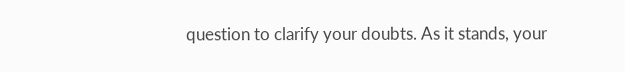question to clarify your doubts. As it stands, your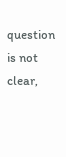question is not clear,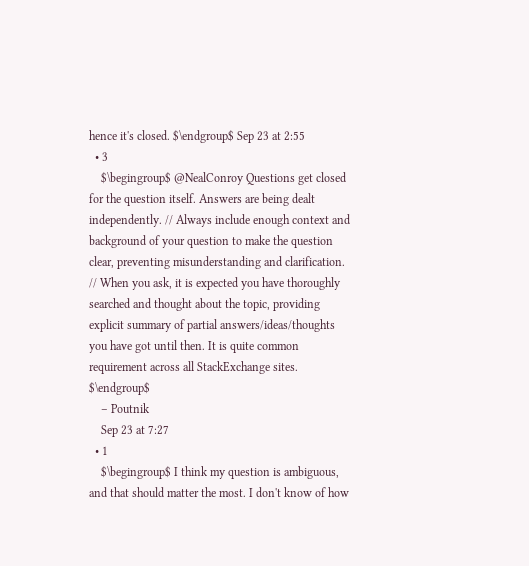hence it's closed. $\endgroup$ Sep 23 at 2:55
  • 3
    $\begingroup$ @NealConroy Questions get closed for the question itself. Answers are being dealt independently. // Always include enough context and background of your question to make the question clear, preventing misunderstanding and clarification. // When you ask, it is expected you have thoroughly searched and thought about the topic, providing explicit summary of partial answers/ideas/thoughts you have got until then. It is quite common requirement across all StackExchange sites. $\endgroup$
    – Poutnik
    Sep 23 at 7:27
  • 1
    $\begingroup$ I think my question is ambiguous, and that should matter the most. I don't know of how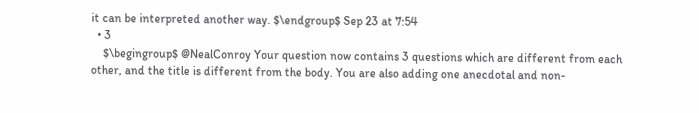it can be interpreted another way. $\endgroup$ Sep 23 at 7:54
  • 3
    $\begingroup$ @NealConroy Your question now contains 3 questions which are different from each other, and the title is different from the body. You are also adding one anecdotal and non-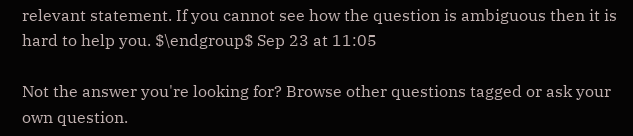relevant statement. If you cannot see how the question is ambiguous then it is hard to help you. $\endgroup$ Sep 23 at 11:05

Not the answer you're looking for? Browse other questions tagged or ask your own question.